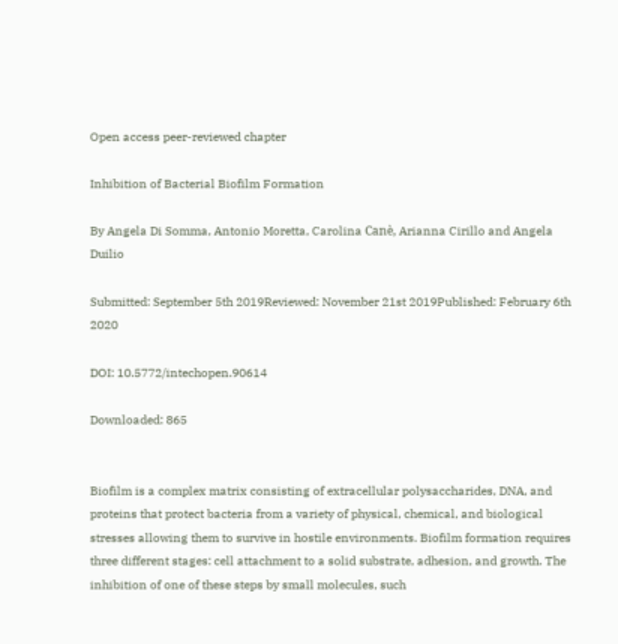Open access peer-reviewed chapter

Inhibition of Bacterial Biofilm Formation

By Angela Di Somma, Antonio Moretta, Carolina Canè, Arianna Cirillo and Angela Duilio

Submitted: September 5th 2019Reviewed: November 21st 2019Published: February 6th 2020

DOI: 10.5772/intechopen.90614

Downloaded: 865


Biofilm is a complex matrix consisting of extracellular polysaccharides, DNA, and proteins that protect bacteria from a variety of physical, chemical, and biological stresses allowing them to survive in hostile environments. Biofilm formation requires three different stages: cell attachment to a solid substrate, adhesion, and growth. The inhibition of one of these steps by small molecules, such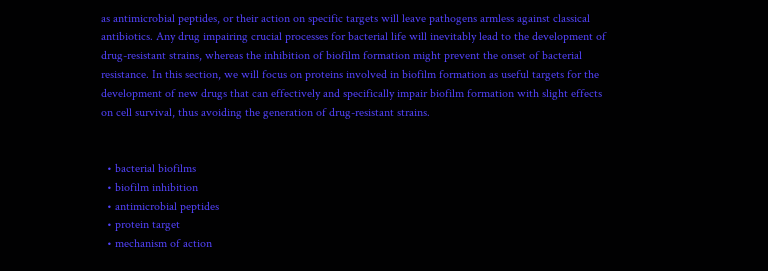as antimicrobial peptides, or their action on specific targets will leave pathogens armless against classical antibiotics. Any drug impairing crucial processes for bacterial life will inevitably lead to the development of drug-resistant strains, whereas the inhibition of biofilm formation might prevent the onset of bacterial resistance. In this section, we will focus on proteins involved in biofilm formation as useful targets for the development of new drugs that can effectively and specifically impair biofilm formation with slight effects on cell survival, thus avoiding the generation of drug-resistant strains.


  • bacterial biofilms
  • biofilm inhibition
  • antimicrobial peptides
  • protein target
  • mechanism of action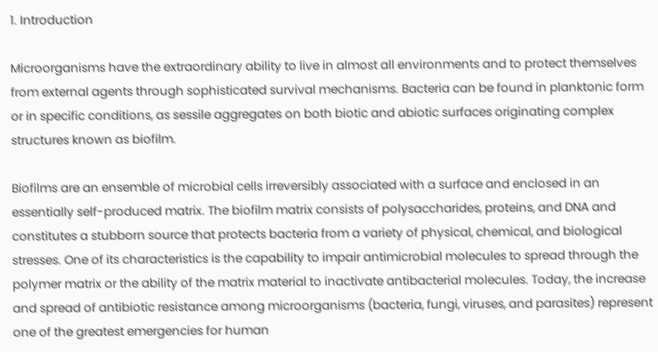1. Introduction

Microorganisms have the extraordinary ability to live in almost all environments and to protect themselves from external agents through sophisticated survival mechanisms. Bacteria can be found in planktonic form or in specific conditions, as sessile aggregates on both biotic and abiotic surfaces originating complex structures known as biofilm.

Biofilms are an ensemble of microbial cells irreversibly associated with a surface and enclosed in an essentially self-produced matrix. The biofilm matrix consists of polysaccharides, proteins, and DNA and constitutes a stubborn source that protects bacteria from a variety of physical, chemical, and biological stresses. One of its characteristics is the capability to impair antimicrobial molecules to spread through the polymer matrix or the ability of the matrix material to inactivate antibacterial molecules. Today, the increase and spread of antibiotic resistance among microorganisms (bacteria, fungi, viruses, and parasites) represent one of the greatest emergencies for human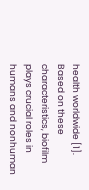health worldwide [1]. Based on these characteristics, biofilm plays crucial roles in humans and nonhuman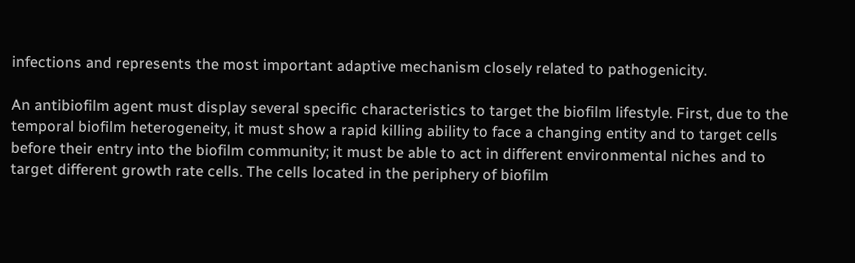infections and represents the most important adaptive mechanism closely related to pathogenicity.

An antibiofilm agent must display several specific characteristics to target the biofilm lifestyle. First, due to the temporal biofilm heterogeneity, it must show a rapid killing ability to face a changing entity and to target cells before their entry into the biofilm community; it must be able to act in different environmental niches and to target different growth rate cells. The cells located in the periphery of biofilm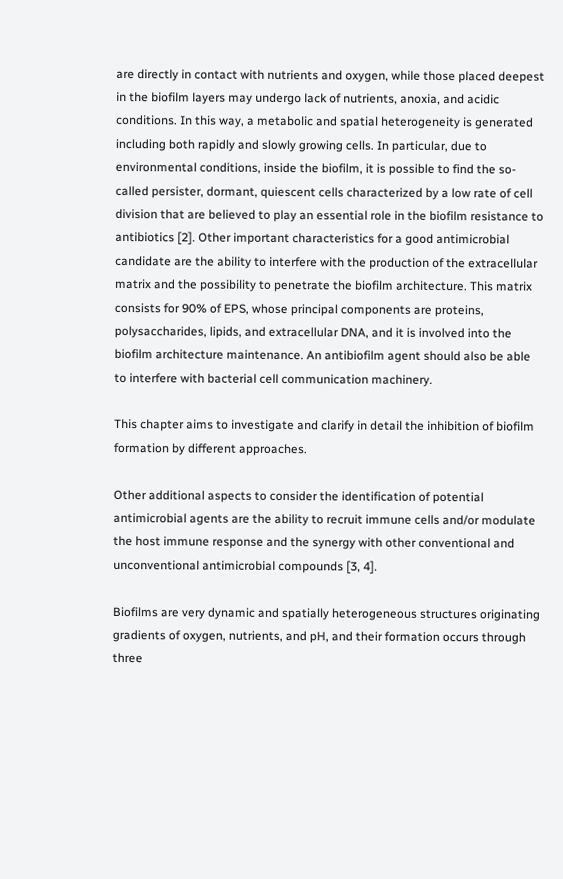are directly in contact with nutrients and oxygen, while those placed deepest in the biofilm layers may undergo lack of nutrients, anoxia, and acidic conditions. In this way, a metabolic and spatial heterogeneity is generated including both rapidly and slowly growing cells. In particular, due to environmental conditions, inside the biofilm, it is possible to find the so-called persister, dormant, quiescent cells characterized by a low rate of cell division that are believed to play an essential role in the biofilm resistance to antibiotics [2]. Other important characteristics for a good antimicrobial candidate are the ability to interfere with the production of the extracellular matrix and the possibility to penetrate the biofilm architecture. This matrix consists for 90% of EPS, whose principal components are proteins, polysaccharides, lipids, and extracellular DNA, and it is involved into the biofilm architecture maintenance. An antibiofilm agent should also be able to interfere with bacterial cell communication machinery.

This chapter aims to investigate and clarify in detail the inhibition of biofilm formation by different approaches.

Other additional aspects to consider the identification of potential antimicrobial agents are the ability to recruit immune cells and/or modulate the host immune response and the synergy with other conventional and unconventional antimicrobial compounds [3, 4].

Biofilms are very dynamic and spatially heterogeneous structures originating gradients of oxygen, nutrients, and pH, and their formation occurs through three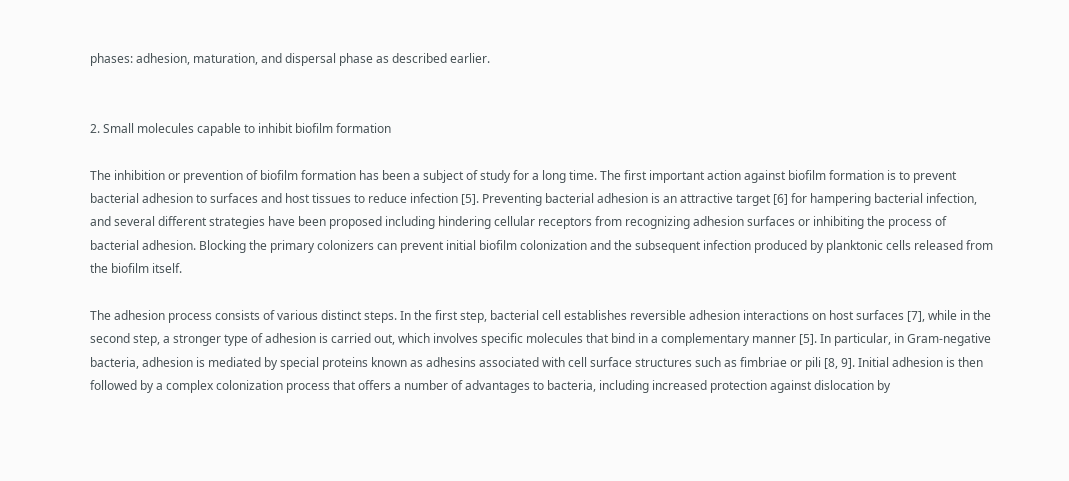phases: adhesion, maturation, and dispersal phase as described earlier.


2. Small molecules capable to inhibit biofilm formation

The inhibition or prevention of biofilm formation has been a subject of study for a long time. The first important action against biofilm formation is to prevent bacterial adhesion to surfaces and host tissues to reduce infection [5]. Preventing bacterial adhesion is an attractive target [6] for hampering bacterial infection, and several different strategies have been proposed including hindering cellular receptors from recognizing adhesion surfaces or inhibiting the process of bacterial adhesion. Blocking the primary colonizers can prevent initial biofilm colonization and the subsequent infection produced by planktonic cells released from the biofilm itself.

The adhesion process consists of various distinct steps. In the first step, bacterial cell establishes reversible adhesion interactions on host surfaces [7], while in the second step, a stronger type of adhesion is carried out, which involves specific molecules that bind in a complementary manner [5]. In particular, in Gram-negative bacteria, adhesion is mediated by special proteins known as adhesins associated with cell surface structures such as fimbriae or pili [8, 9]. Initial adhesion is then followed by a complex colonization process that offers a number of advantages to bacteria, including increased protection against dislocation by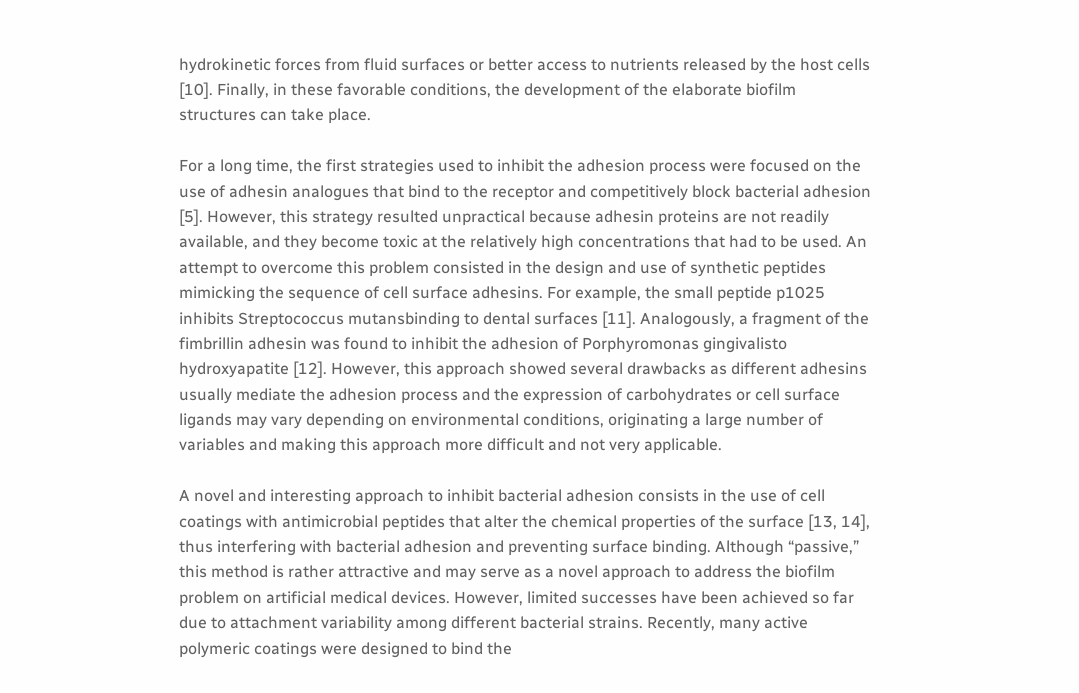hydrokinetic forces from fluid surfaces or better access to nutrients released by the host cells [10]. Finally, in these favorable conditions, the development of the elaborate biofilm structures can take place.

For a long time, the first strategies used to inhibit the adhesion process were focused on the use of adhesin analogues that bind to the receptor and competitively block bacterial adhesion [5]. However, this strategy resulted unpractical because adhesin proteins are not readily available, and they become toxic at the relatively high concentrations that had to be used. An attempt to overcome this problem consisted in the design and use of synthetic peptides mimicking the sequence of cell surface adhesins. For example, the small peptide p1025 inhibits Streptococcus mutansbinding to dental surfaces [11]. Analogously, a fragment of the fimbrillin adhesin was found to inhibit the adhesion of Porphyromonas gingivalisto hydroxyapatite [12]. However, this approach showed several drawbacks as different adhesins usually mediate the adhesion process and the expression of carbohydrates or cell surface ligands may vary depending on environmental conditions, originating a large number of variables and making this approach more difficult and not very applicable.

A novel and interesting approach to inhibit bacterial adhesion consists in the use of cell coatings with antimicrobial peptides that alter the chemical properties of the surface [13, 14], thus interfering with bacterial adhesion and preventing surface binding. Although “passive,” this method is rather attractive and may serve as a novel approach to address the biofilm problem on artificial medical devices. However, limited successes have been achieved so far due to attachment variability among different bacterial strains. Recently, many active polymeric coatings were designed to bind the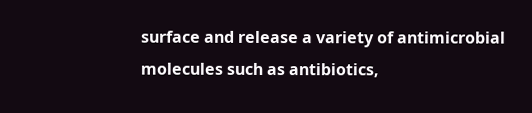surface and release a variety of antimicrobial molecules such as antibiotics,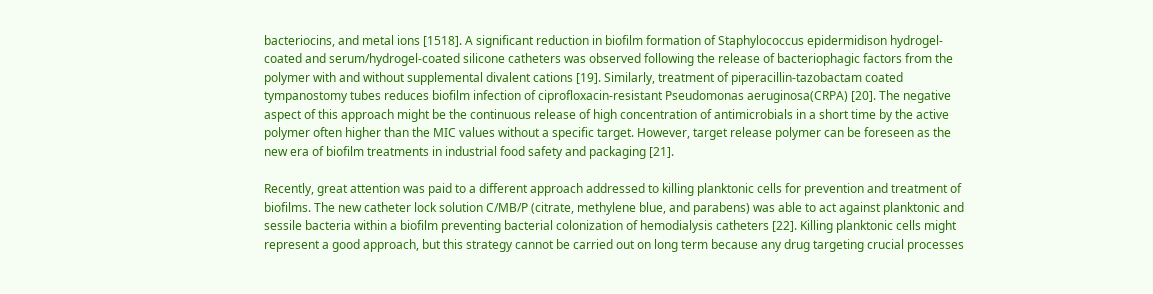bacteriocins, and metal ions [1518]. A significant reduction in biofilm formation of Staphylococcus epidermidison hydrogel-coated and serum/hydrogel-coated silicone catheters was observed following the release of bacteriophagic factors from the polymer with and without supplemental divalent cations [19]. Similarly, treatment of piperacillin-tazobactam coated tympanostomy tubes reduces biofilm infection of ciprofloxacin-resistant Pseudomonas aeruginosa(CRPA) [20]. The negative aspect of this approach might be the continuous release of high concentration of antimicrobials in a short time by the active polymer often higher than the MIC values without a specific target. However, target release polymer can be foreseen as the new era of biofilm treatments in industrial food safety and packaging [21].

Recently, great attention was paid to a different approach addressed to killing planktonic cells for prevention and treatment of biofilms. The new catheter lock solution C/MB/P (citrate, methylene blue, and parabens) was able to act against planktonic and sessile bacteria within a biofilm preventing bacterial colonization of hemodialysis catheters [22]. Killing planktonic cells might represent a good approach, but this strategy cannot be carried out on long term because any drug targeting crucial processes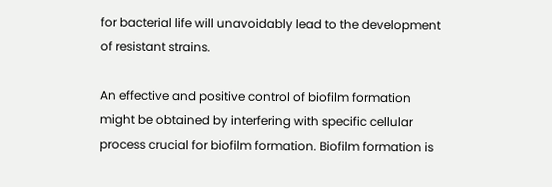for bacterial life will unavoidably lead to the development of resistant strains.

An effective and positive control of biofilm formation might be obtained by interfering with specific cellular process crucial for biofilm formation. Biofilm formation is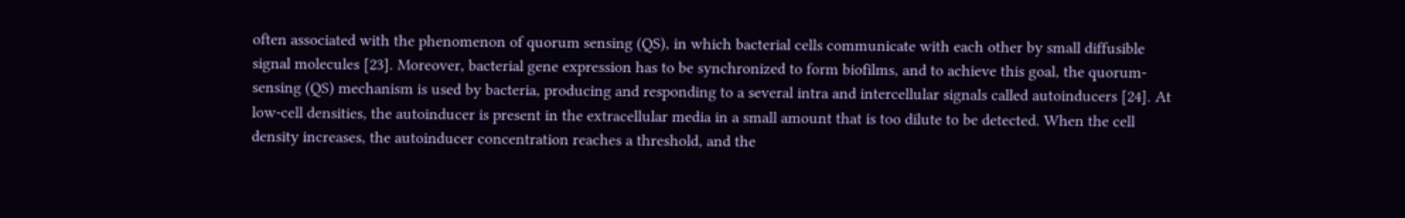often associated with the phenomenon of quorum sensing (QS), in which bacterial cells communicate with each other by small diffusible signal molecules [23]. Moreover, bacterial gene expression has to be synchronized to form biofilms, and to achieve this goal, the quorum-sensing (QS) mechanism is used by bacteria, producing and responding to a several intra and intercellular signals called autoinducers [24]. At low-cell densities, the autoinducer is present in the extracellular media in a small amount that is too dilute to be detected. When the cell density increases, the autoinducer concentration reaches a threshold, and the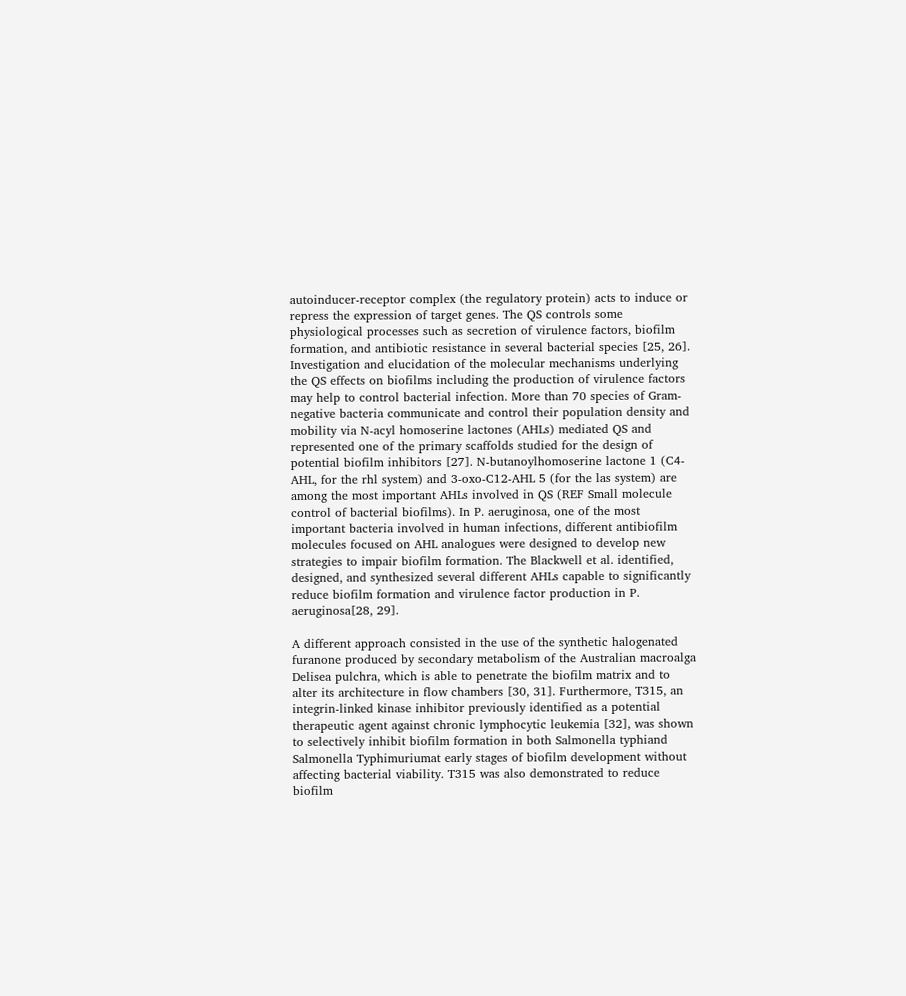autoinducer-receptor complex (the regulatory protein) acts to induce or repress the expression of target genes. The QS controls some physiological processes such as secretion of virulence factors, biofilm formation, and antibiotic resistance in several bacterial species [25, 26]. Investigation and elucidation of the molecular mechanisms underlying the QS effects on biofilms including the production of virulence factors may help to control bacterial infection. More than 70 species of Gram-negative bacteria communicate and control their population density and mobility via N-acyl homoserine lactones (AHLs) mediated QS and represented one of the primary scaffolds studied for the design of potential biofilm inhibitors [27]. N-butanoylhomoserine lactone 1 (C4-AHL, for the rhl system) and 3-oxo-C12-AHL 5 (for the las system) are among the most important AHLs involved in QS (REF Small molecule control of bacterial biofilms). In P. aeruginosa, one of the most important bacteria involved in human infections, different antibiofilm molecules focused on AHL analogues were designed to develop new strategies to impair biofilm formation. The Blackwell et al. identified, designed, and synthesized several different AHLs capable to significantly reduce biofilm formation and virulence factor production in P. aeruginosa[28, 29].

A different approach consisted in the use of the synthetic halogenated furanone produced by secondary metabolism of the Australian macroalga Delisea pulchra, which is able to penetrate the biofilm matrix and to alter its architecture in flow chambers [30, 31]. Furthermore, T315, an integrin-linked kinase inhibitor previously identified as a potential therapeutic agent against chronic lymphocytic leukemia [32], was shown to selectively inhibit biofilm formation in both Salmonella typhiand Salmonella Typhimuriumat early stages of biofilm development without affecting bacterial viability. T315 was also demonstrated to reduce biofilm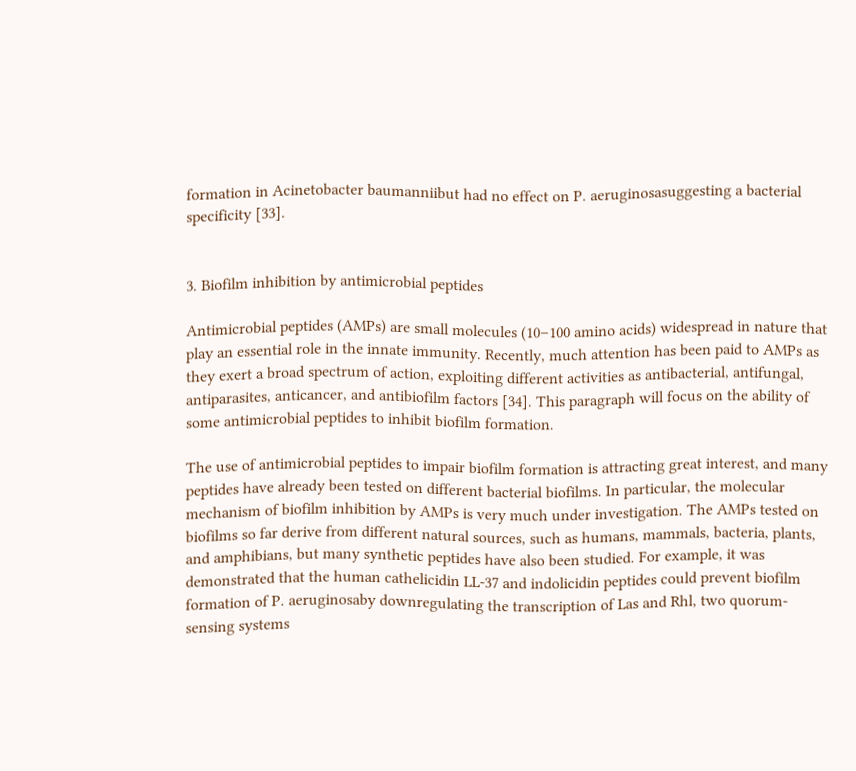formation in Acinetobacter baumanniibut had no effect on P. aeruginosasuggesting a bacterial specificity [33].


3. Biofilm inhibition by antimicrobial peptides

Antimicrobial peptides (AMPs) are small molecules (10–100 amino acids) widespread in nature that play an essential role in the innate immunity. Recently, much attention has been paid to AMPs as they exert a broad spectrum of action, exploiting different activities as antibacterial, antifungal, antiparasites, anticancer, and antibiofilm factors [34]. This paragraph will focus on the ability of some antimicrobial peptides to inhibit biofilm formation.

The use of antimicrobial peptides to impair biofilm formation is attracting great interest, and many peptides have already been tested on different bacterial biofilms. In particular, the molecular mechanism of biofilm inhibition by AMPs is very much under investigation. The AMPs tested on biofilms so far derive from different natural sources, such as humans, mammals, bacteria, plants, and amphibians, but many synthetic peptides have also been studied. For example, it was demonstrated that the human cathelicidin LL-37 and indolicidin peptides could prevent biofilm formation of P. aeruginosaby downregulating the transcription of Las and Rhl, two quorum-sensing systems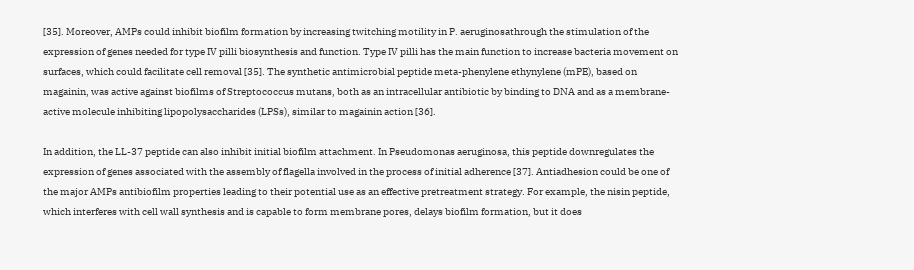[35]. Moreover, AMPs could inhibit biofilm formation by increasing twitching motility in P. aeruginosathrough the stimulation of the expression of genes needed for type IV pilli biosynthesis and function. Type IV pilli has the main function to increase bacteria movement on surfaces, which could facilitate cell removal [35]. The synthetic antimicrobial peptide meta-phenylene ethynylene (mPE), based on magainin, was active against biofilms of Streptococcus mutans, both as an intracellular antibiotic by binding to DNA and as a membrane-active molecule inhibiting lipopolysaccharides (LPSs), similar to magainin action [36].

In addition, the LL-37 peptide can also inhibit initial biofilm attachment. In Pseudomonas aeruginosa, this peptide downregulates the expression of genes associated with the assembly of flagella involved in the process of initial adherence [37]. Antiadhesion could be one of the major AMPs antibiofilm properties leading to their potential use as an effective pretreatment strategy. For example, the nisin peptide, which interferes with cell wall synthesis and is capable to form membrane pores, delays biofilm formation, but it does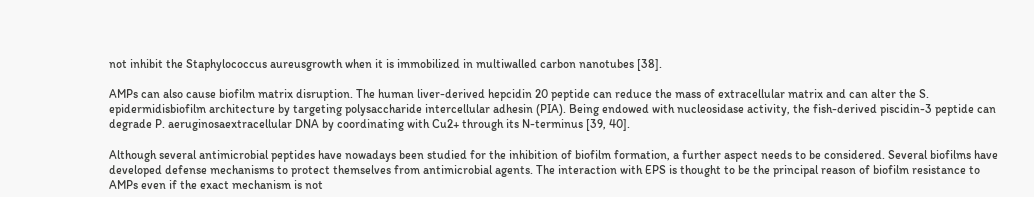not inhibit the Staphylococcus aureusgrowth when it is immobilized in multiwalled carbon nanotubes [38].

AMPs can also cause biofilm matrix disruption. The human liver-derived hepcidin 20 peptide can reduce the mass of extracellular matrix and can alter the S. epidermidisbiofilm architecture by targeting polysaccharide intercellular adhesin (PIA). Being endowed with nucleosidase activity, the fish-derived piscidin-3 peptide can degrade P. aeruginosaextracellular DNA by coordinating with Cu2+ through its N-terminus [39, 40].

Although several antimicrobial peptides have nowadays been studied for the inhibition of biofilm formation, a further aspect needs to be considered. Several biofilms have developed defense mechanisms to protect themselves from antimicrobial agents. The interaction with EPS is thought to be the principal reason of biofilm resistance to AMPs even if the exact mechanism is not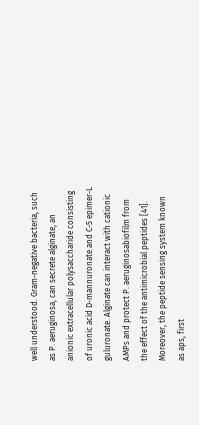well understood. Gram-negative bacteria, such as P. aeruginosa, can secrete alginate, an anionic extracellular polysaccharide consisting of uronic acid D-mannuronate and C-5 epimer-L guluronate. Alginate can interact with cationic AMPs and protect P. aeruginosabiofilm from the effect of the antimicrobial peptides [41]. Moreover, the peptide sensing system known as aps, first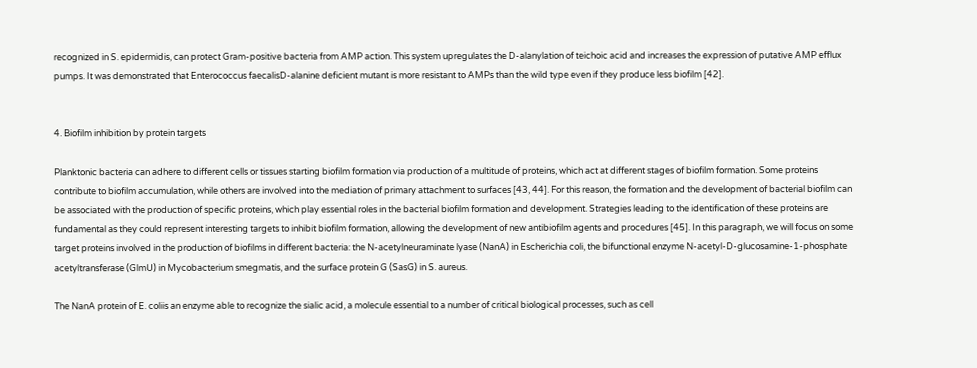recognized in S. epidermidis, can protect Gram-positive bacteria from AMP action. This system upregulates the D-alanylation of teichoic acid and increases the expression of putative AMP efflux pumps. It was demonstrated that Enterococcus faecalisD-alanine deficient mutant is more resistant to AMPs than the wild type even if they produce less biofilm [42].


4. Biofilm inhibition by protein targets

Planktonic bacteria can adhere to different cells or tissues starting biofilm formation via production of a multitude of proteins, which act at different stages of biofilm formation. Some proteins contribute to biofilm accumulation, while others are involved into the mediation of primary attachment to surfaces [43, 44]. For this reason, the formation and the development of bacterial biofilm can be associated with the production of specific proteins, which play essential roles in the bacterial biofilm formation and development. Strategies leading to the identification of these proteins are fundamental as they could represent interesting targets to inhibit biofilm formation, allowing the development of new antibiofilm agents and procedures [45]. In this paragraph, we will focus on some target proteins involved in the production of biofilms in different bacteria: the N-acetylneuraminate lyase (NanA) in Escherichia coli, the bifunctional enzyme N-acetyl-D-glucosamine-1-phosphate acetyltransferase (GlmU) in Mycobacterium smegmatis, and the surface protein G (SasG) in S. aureus.

The NanA protein of E. coliis an enzyme able to recognize the sialic acid, a molecule essential to a number of critical biological processes, such as cell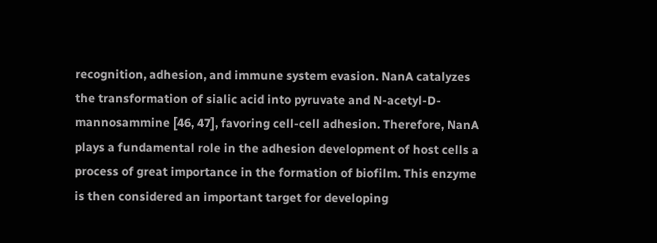recognition, adhesion, and immune system evasion. NanA catalyzes the transformation of sialic acid into pyruvate and N-acetyl-D-mannosammine [46, 47], favoring cell-cell adhesion. Therefore, NanA plays a fundamental role in the adhesion development of host cells a process of great importance in the formation of biofilm. This enzyme is then considered an important target for developing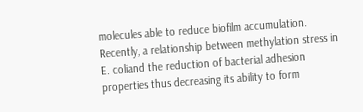molecules able to reduce biofilm accumulation. Recently, a relationship between methylation stress in E. coliand the reduction of bacterial adhesion properties thus decreasing its ability to form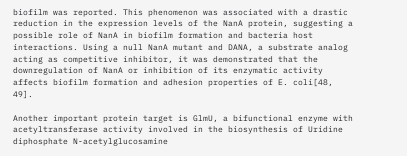biofilm was reported. This phenomenon was associated with a drastic reduction in the expression levels of the NanA protein, suggesting a possible role of NanA in biofilm formation and bacteria host interactions. Using a null NanA mutant and DANA, a substrate analog acting as competitive inhibitor, it was demonstrated that the downregulation of NanA or inhibition of its enzymatic activity affects biofilm formation and adhesion properties of E. coli[48, 49].

Another important protein target is GlmU, a bifunctional enzyme with acetyltransferase activity involved in the biosynthesis of Uridine diphosphate N-acetylglucosamine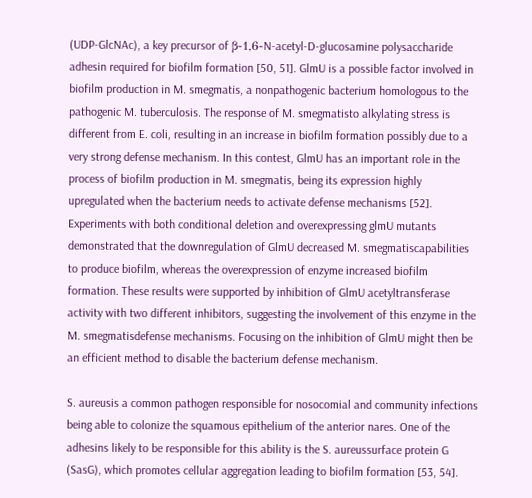(UDP-GlcNAc), a key precursor of β-1,6-N-acetyl-D-glucosamine polysaccharide adhesin required for biofilm formation [50, 51]. GlmU is a possible factor involved in biofilm production in M. smegmatis, a nonpathogenic bacterium homologous to the pathogenic M. tuberculosis. The response of M. smegmatisto alkylating stress is different from E. coli, resulting in an increase in biofilm formation possibly due to a very strong defense mechanism. In this contest, GlmU has an important role in the process of biofilm production in M. smegmatis, being its expression highly upregulated when the bacterium needs to activate defense mechanisms [52]. Experiments with both conditional deletion and overexpressing glmU mutants demonstrated that the downregulation of GlmU decreased M. smegmatiscapabilities to produce biofilm, whereas the overexpression of enzyme increased biofilm formation. These results were supported by inhibition of GlmU acetyltransferase activity with two different inhibitors, suggesting the involvement of this enzyme in the M. smegmatisdefense mechanisms. Focusing on the inhibition of GlmU might then be an efficient method to disable the bacterium defense mechanism.

S. aureusis a common pathogen responsible for nosocomial and community infections being able to colonize the squamous epithelium of the anterior nares. One of the adhesins likely to be responsible for this ability is the S. aureussurface protein G (SasG), which promotes cellular aggregation leading to biofilm formation [53, 54].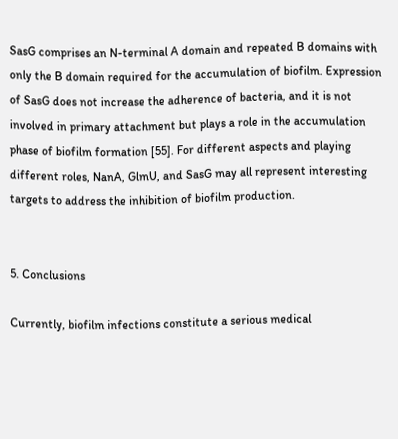SasG comprises an N-terminal A domain and repeated B domains with only the B domain required for the accumulation of biofilm. Expression of SasG does not increase the adherence of bacteria, and it is not involved in primary attachment but plays a role in the accumulation phase of biofilm formation [55]. For different aspects and playing different roles, NanA, GlmU, and SasG may all represent interesting targets to address the inhibition of biofilm production.


5. Conclusions

Currently, biofilm infections constitute a serious medical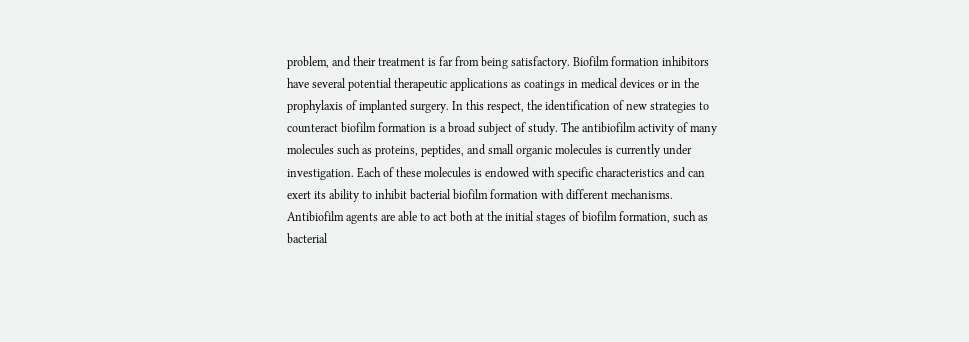problem, and their treatment is far from being satisfactory. Biofilm formation inhibitors have several potential therapeutic applications as coatings in medical devices or in the prophylaxis of implanted surgery. In this respect, the identification of new strategies to counteract biofilm formation is a broad subject of study. The antibiofilm activity of many molecules such as proteins, peptides, and small organic molecules is currently under investigation. Each of these molecules is endowed with specific characteristics and can exert its ability to inhibit bacterial biofilm formation with different mechanisms. Antibiofilm agents are able to act both at the initial stages of biofilm formation, such as bacterial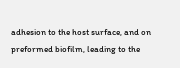adhesion to the host surface, and on preformed biofilm, leading to the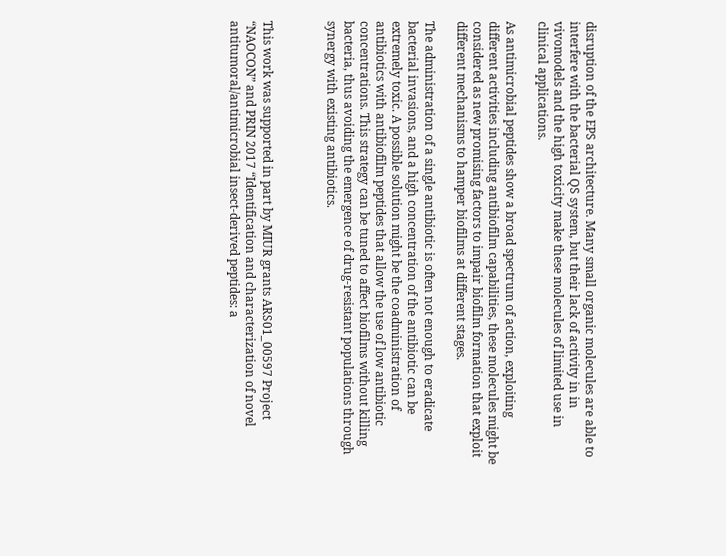disruption of the EPS architecture. Many small organic molecules are able to interfere with the bacterial QS system, but their lack of activity in in vivomodels and the high toxicity make these molecules of limited use in clinical applications.

As antimicrobial peptides show a broad spectrum of action, exploiting different activities including antibiofilm capabilities, these molecules might be considered as new promising factors to impair biofilm formation that exploit different mechanisms to hamper biofilms at different stages.

The administration of a single antibiotic is often not enough to eradicate bacterial invasions, and a high concentration of the antibiotic can be extremely toxic. A possible solution might be the coadministration of antibiotics with antibiofilm peptides that allow the use of low antibiotic concentrations. This strategy can be tuned to affect biofilms without killing bacteria, thus avoiding the emergence of drug-resistant populations through synergy with existing antibiotics.



This work was supported in part by MIUR grants ARS01_00597 Project “NAOCON” and PRIN 2017 “Identification and characterization of novel antitumoral/antimicrobial insect-derived peptides: a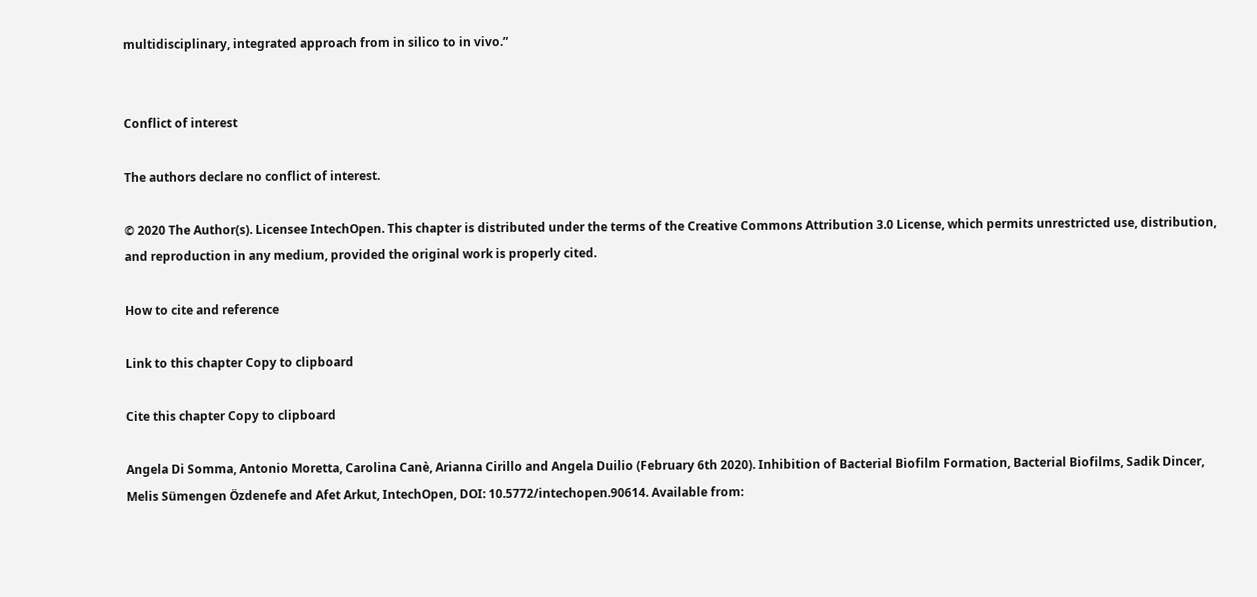multidisciplinary, integrated approach from in silico to in vivo.”


Conflict of interest

The authors declare no conflict of interest.

© 2020 The Author(s). Licensee IntechOpen. This chapter is distributed under the terms of the Creative Commons Attribution 3.0 License, which permits unrestricted use, distribution, and reproduction in any medium, provided the original work is properly cited.

How to cite and reference

Link to this chapter Copy to clipboard

Cite this chapter Copy to clipboard

Angela Di Somma, Antonio Moretta, Carolina Canè, Arianna Cirillo and Angela Duilio (February 6th 2020). Inhibition of Bacterial Biofilm Formation, Bacterial Biofilms, Sadik Dincer, Melis Sümengen Özdenefe and Afet Arkut, IntechOpen, DOI: 10.5772/intechopen.90614. Available from: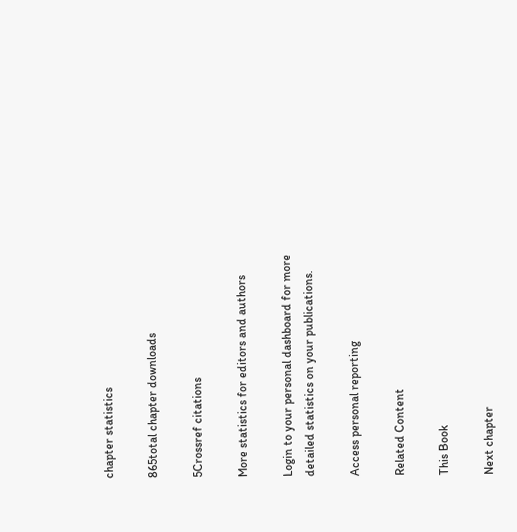chapter statistics

865total chapter downloads

5Crossref citations

More statistics for editors and authors

Login to your personal dashboard for more detailed statistics on your publications.

Access personal reporting

Related Content

This Book

Next chapter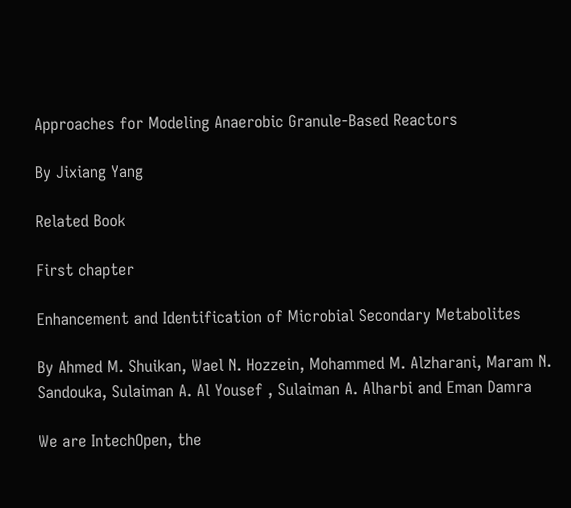Approaches for Modeling Anaerobic Granule-Based Reactors

By Jixiang Yang

Related Book

First chapter

Enhancement and Identification of Microbial Secondary Metabolites

By Ahmed M. Shuikan, Wael N. Hozzein, Mohammed M. Alzharani, Maram N. Sandouka, Sulaiman A. Al Yousef , Sulaiman A. Alharbi and Eman Damra

We are IntechOpen, the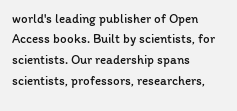world's leading publisher of Open Access books. Built by scientists, for scientists. Our readership spans scientists, professors, researchers,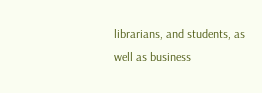librarians, and students, as well as business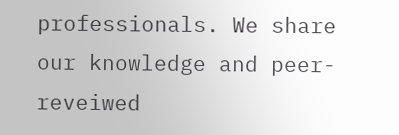professionals. We share our knowledge and peer-reveiwed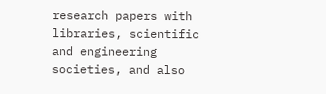research papers with libraries, scientific and engineering societies, and also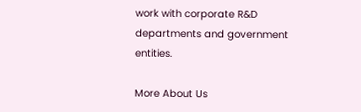work with corporate R&D departments and government entities.

More About Us